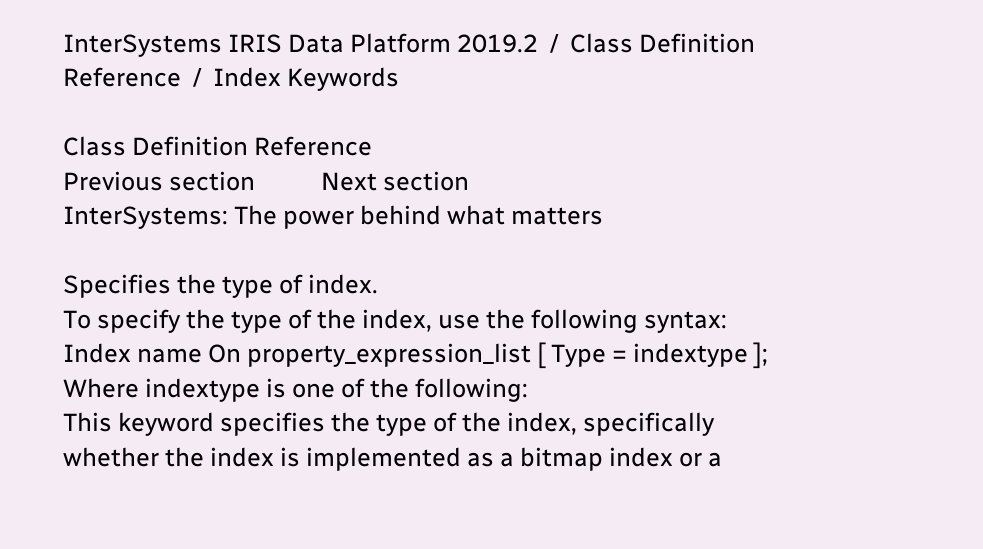InterSystems IRIS Data Platform 2019.2  /  Class Definition Reference  /  Index Keywords

Class Definition Reference
Previous section           Next section
InterSystems: The power behind what matters

Specifies the type of index.
To specify the type of the index, use the following syntax:
Index name On property_expression_list [ Type = indextype ];
Where indextype is one of the following:
This keyword specifies the type of the index, specifically whether the index is implemented as a bitmap index or a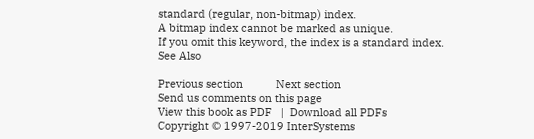standard (regular, non-bitmap) index.
A bitmap index cannot be marked as unique.
If you omit this keyword, the index is a standard index.
See Also

Previous section           Next section
Send us comments on this page
View this book as PDF   |  Download all PDFs
Copyright © 1997-2019 InterSystems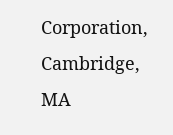Corporation, Cambridge, MA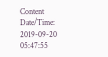Content Date/Time: 2019-09-20 05:47:55